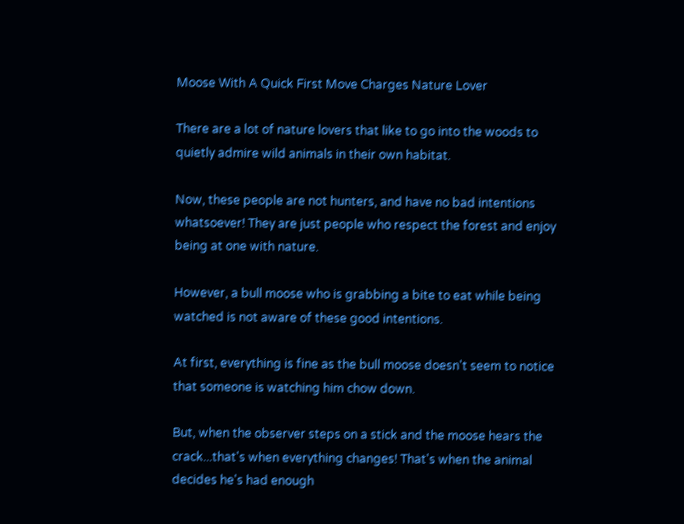Moose With A Quick First Move Charges Nature Lover

There are a lot of nature lovers that like to go into the woods to quietly admire wild animals in their own habitat.

Now, these people are not hunters, and have no bad intentions whatsoever! They are just people who respect the forest and enjoy being at one with nature.

However, a bull moose who is grabbing a bite to eat while being watched is not aware of these good intentions.

At first, everything is fine as the bull moose doesn't seem to notice that someone is watching him chow down.

But, when the observer steps on a stick and the moose hears the crack...that's when everything changes! That's when the animal decides he's had enough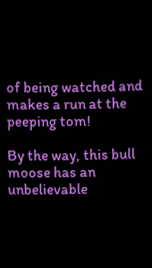of being watched and makes a run at the peeping tom!

By the way, this bull moose has an unbelievable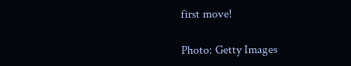first move!

Photo: Getty Images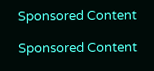Sponsored Content

Sponsored Content